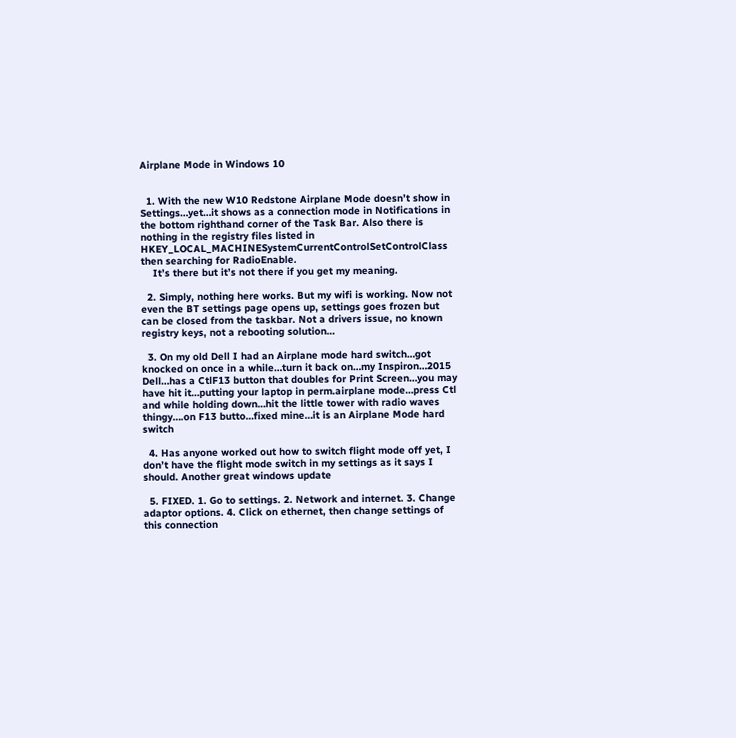Airplane Mode in Windows 10


  1. With the new W10 Redstone Airplane Mode doesn’t show in Settings…yet…it shows as a connection mode in Notifications in the bottom righthand corner of the Task Bar. Also there is nothing in the registry files listed in HKEY_LOCAL_MACHINESystemCurrentControlSetControlClass then searching for RadioEnable.
    It’s there but it’s not there if you get my meaning.

  2. Simply, nothing here works. But my wifi is working. Now not even the BT settings page opens up, settings goes frozen but can be closed from the taskbar. Not a drivers issue, no known registry keys, not a rebooting solution…

  3. On my old Dell I had an Airplane mode hard switch…got knocked on once in a while…turn it back on…my Inspiron…2015 Dell…has a CtlF13 button that doubles for Print Screen…you may have hit it…putting your laptop in perm.airplane mode…press Ctl and while holding down…hit the little tower with radio waves thingy….on F13 butto…fixed mine…it is an Airplane Mode hard switch

  4. Has anyone worked out how to switch flight mode off yet, I don’t have the flight mode switch in my settings as it says I should. Another great windows update

  5. FIXED. 1. Go to settings. 2. Network and internet. 3. Change adaptor options. 4. Click on ethernet, then change settings of this connection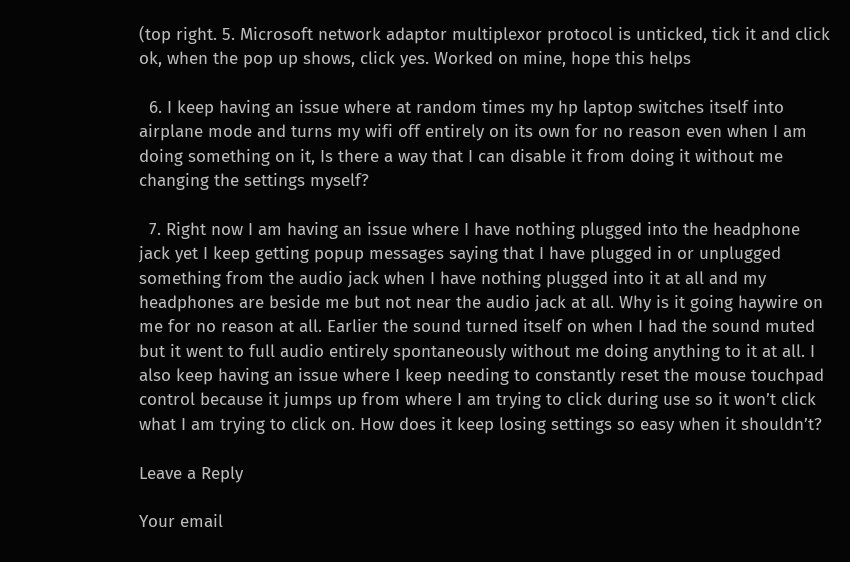(top right. 5. Microsoft network adaptor multiplexor protocol is unticked, tick it and click ok, when the pop up shows, click yes. Worked on mine, hope this helps

  6. I keep having an issue where at random times my hp laptop switches itself into airplane mode and turns my wifi off entirely on its own for no reason even when I am doing something on it, Is there a way that I can disable it from doing it without me changing the settings myself?

  7. Right now I am having an issue where I have nothing plugged into the headphone jack yet I keep getting popup messages saying that I have plugged in or unplugged something from the audio jack when I have nothing plugged into it at all and my headphones are beside me but not near the audio jack at all. Why is it going haywire on me for no reason at all. Earlier the sound turned itself on when I had the sound muted but it went to full audio entirely spontaneously without me doing anything to it at all. I also keep having an issue where I keep needing to constantly reset the mouse touchpad control because it jumps up from where I am trying to click during use so it won’t click what I am trying to click on. How does it keep losing settings so easy when it shouldn’t?

Leave a Reply

Your email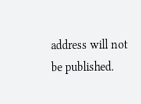address will not be published.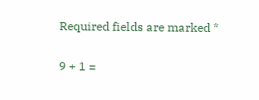Required fields are marked *

9 + 1 =